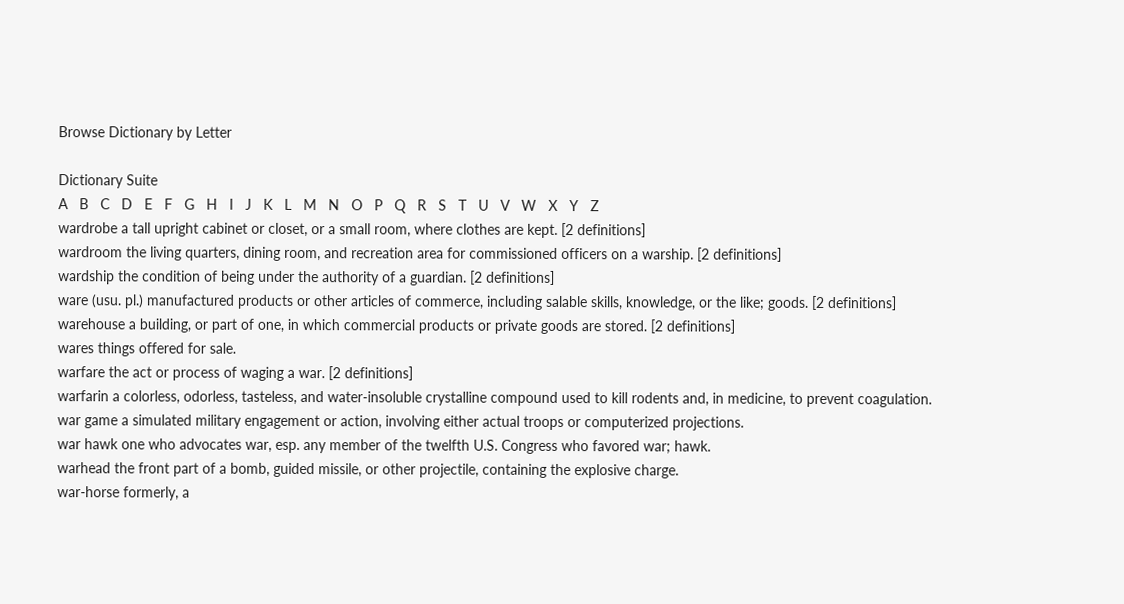Browse Dictionary by Letter

Dictionary Suite
A   B   C   D   E   F   G   H   I   J   K   L   M   N   O   P   Q   R   S   T   U   V   W   X   Y   Z
wardrobe a tall upright cabinet or closet, or a small room, where clothes are kept. [2 definitions]
wardroom the living quarters, dining room, and recreation area for commissioned officers on a warship. [2 definitions]
wardship the condition of being under the authority of a guardian. [2 definitions]
ware (usu. pl.) manufactured products or other articles of commerce, including salable skills, knowledge, or the like; goods. [2 definitions]
warehouse a building, or part of one, in which commercial products or private goods are stored. [2 definitions]
wares things offered for sale.
warfare the act or process of waging a war. [2 definitions]
warfarin a colorless, odorless, tasteless, and water-insoluble crystalline compound used to kill rodents and, in medicine, to prevent coagulation.
war game a simulated military engagement or action, involving either actual troops or computerized projections.
war hawk one who advocates war, esp. any member of the twelfth U.S. Congress who favored war; hawk.
warhead the front part of a bomb, guided missile, or other projectile, containing the explosive charge.
war-horse formerly, a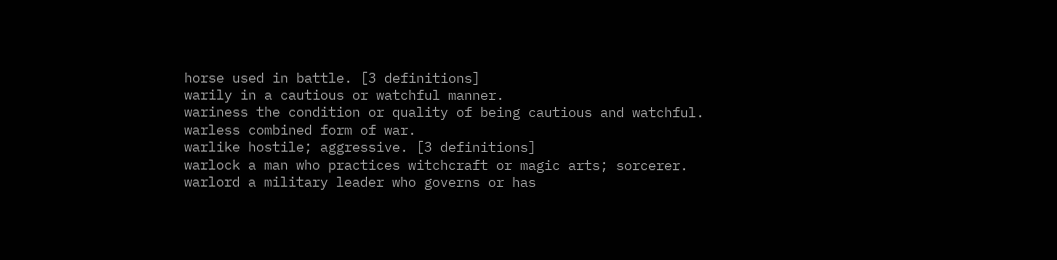horse used in battle. [3 definitions]
warily in a cautious or watchful manner.
wariness the condition or quality of being cautious and watchful.
warless combined form of war.
warlike hostile; aggressive. [3 definitions]
warlock a man who practices witchcraft or magic arts; sorcerer.
warlord a military leader who governs or has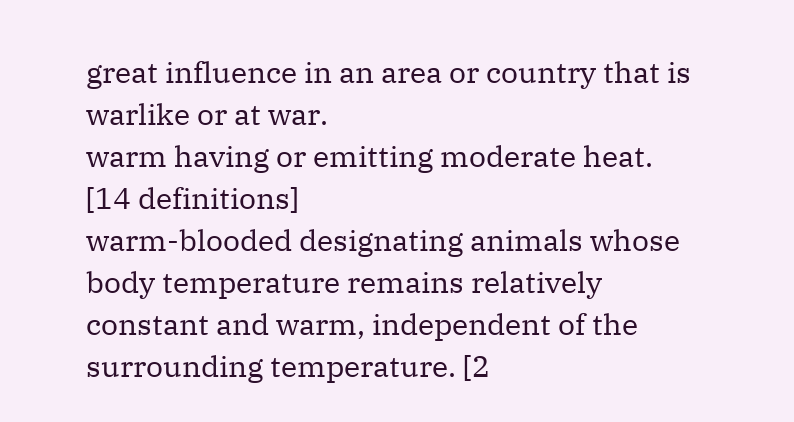great influence in an area or country that is warlike or at war.
warm having or emitting moderate heat. [14 definitions]
warm-blooded designating animals whose body temperature remains relatively constant and warm, independent of the surrounding temperature. [2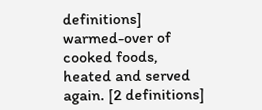definitions]
warmed-over of cooked foods, heated and served again. [2 definitions]